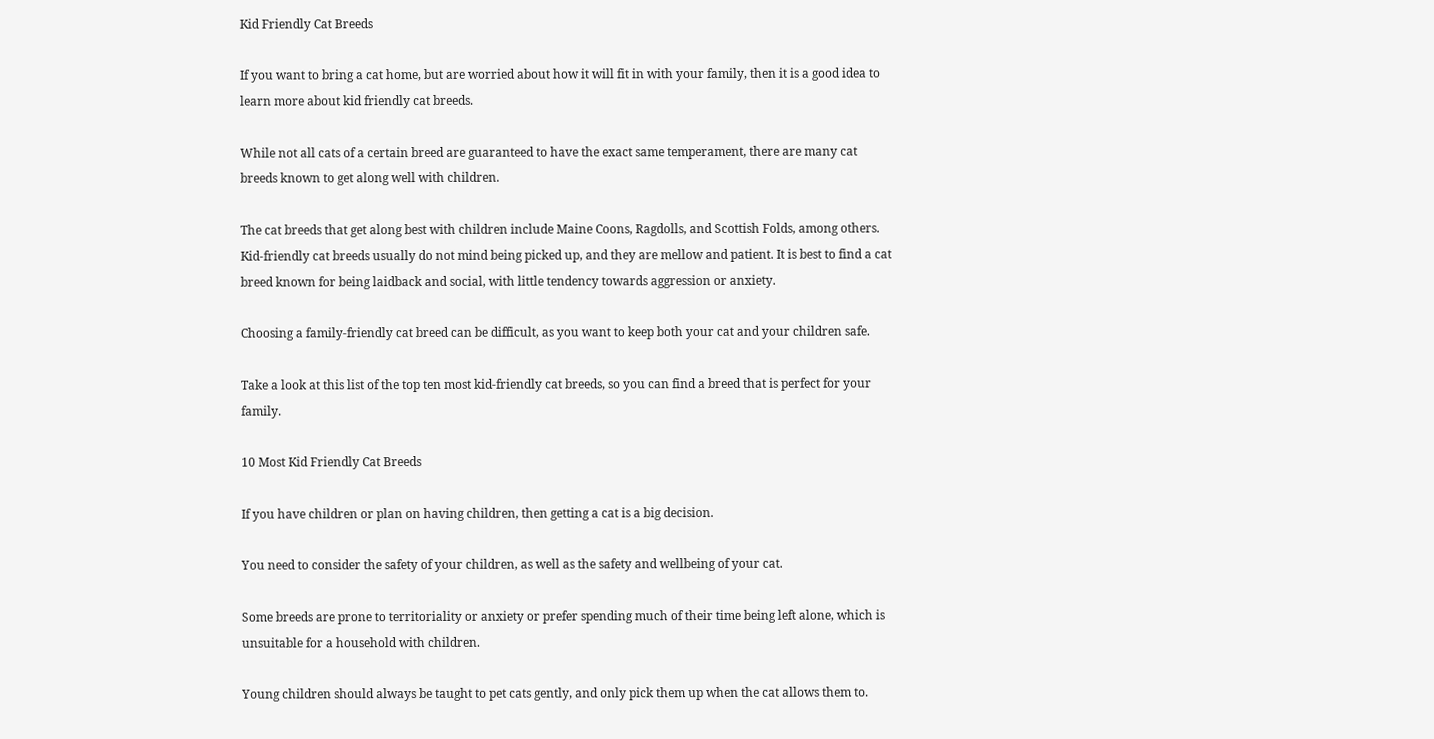Kid Friendly Cat Breeds

If you want to bring a cat home, but are worried about how it will fit in with your family, then it is a good idea to learn more about kid friendly cat breeds.

While not all cats of a certain breed are guaranteed to have the exact same temperament, there are many cat breeds known to get along well with children.

The cat breeds that get along best with children include Maine Coons, Ragdolls, and Scottish Folds, among others. Kid-friendly cat breeds usually do not mind being picked up, and they are mellow and patient. It is best to find a cat breed known for being laidback and social, with little tendency towards aggression or anxiety.

Choosing a family-friendly cat breed can be difficult, as you want to keep both your cat and your children safe.

Take a look at this list of the top ten most kid-friendly cat breeds, so you can find a breed that is perfect for your family.

10 Most Kid Friendly Cat Breeds

If you have children or plan on having children, then getting a cat is a big decision.

You need to consider the safety of your children, as well as the safety and wellbeing of your cat.

Some breeds are prone to territoriality or anxiety or prefer spending much of their time being left alone, which is unsuitable for a household with children.

Young children should always be taught to pet cats gently, and only pick them up when the cat allows them to.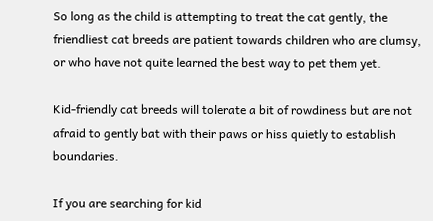So long as the child is attempting to treat the cat gently, the friendliest cat breeds are patient towards children who are clumsy, or who have not quite learned the best way to pet them yet.

Kid-friendly cat breeds will tolerate a bit of rowdiness but are not afraid to gently bat with their paws or hiss quietly to establish boundaries.

If you are searching for kid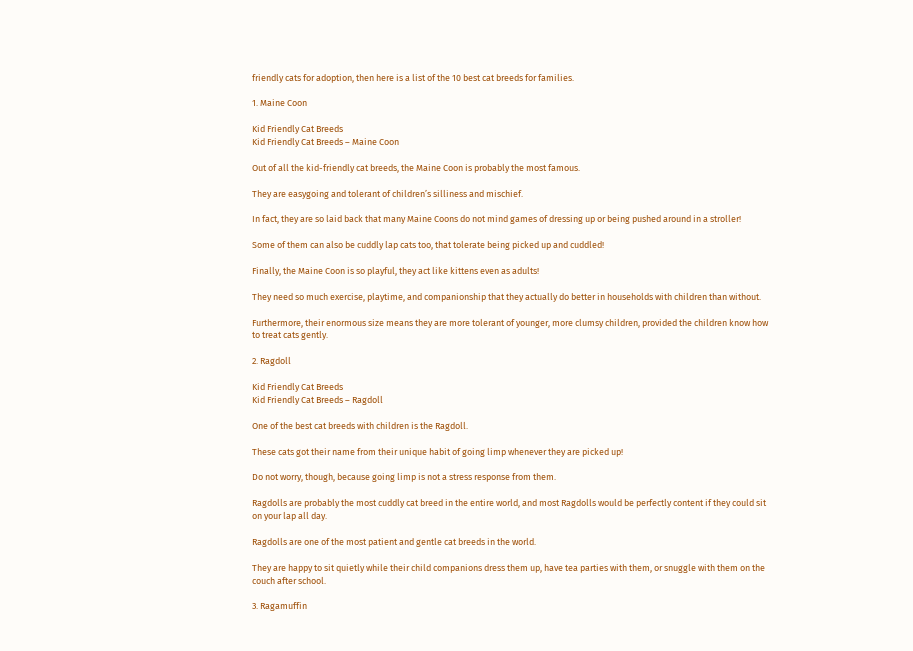friendly cats for adoption, then here is a list of the 10 best cat breeds for families.

1. Maine Coon

Kid Friendly Cat Breeds
Kid Friendly Cat Breeds – Maine Coon

Out of all the kid-friendly cat breeds, the Maine Coon is probably the most famous.

They are easygoing and tolerant of children’s silliness and mischief.

In fact, they are so laid back that many Maine Coons do not mind games of dressing up or being pushed around in a stroller!

Some of them can also be cuddly lap cats too, that tolerate being picked up and cuddled!

Finally, the Maine Coon is so playful, they act like kittens even as adults!

They need so much exercise, playtime, and companionship that they actually do better in households with children than without.

Furthermore, their enormous size means they are more tolerant of younger, more clumsy children, provided the children know how to treat cats gently.

2. Ragdoll

Kid Friendly Cat Breeds
Kid Friendly Cat Breeds – Ragdoll

One of the best cat breeds with children is the Ragdoll.

These cats got their name from their unique habit of going limp whenever they are picked up!

Do not worry, though, because going limp is not a stress response from them.

Ragdolls are probably the most cuddly cat breed in the entire world, and most Ragdolls would be perfectly content if they could sit on your lap all day.

Ragdolls are one of the most patient and gentle cat breeds in the world.

They are happy to sit quietly while their child companions dress them up, have tea parties with them, or snuggle with them on the couch after school.

3. Ragamuffin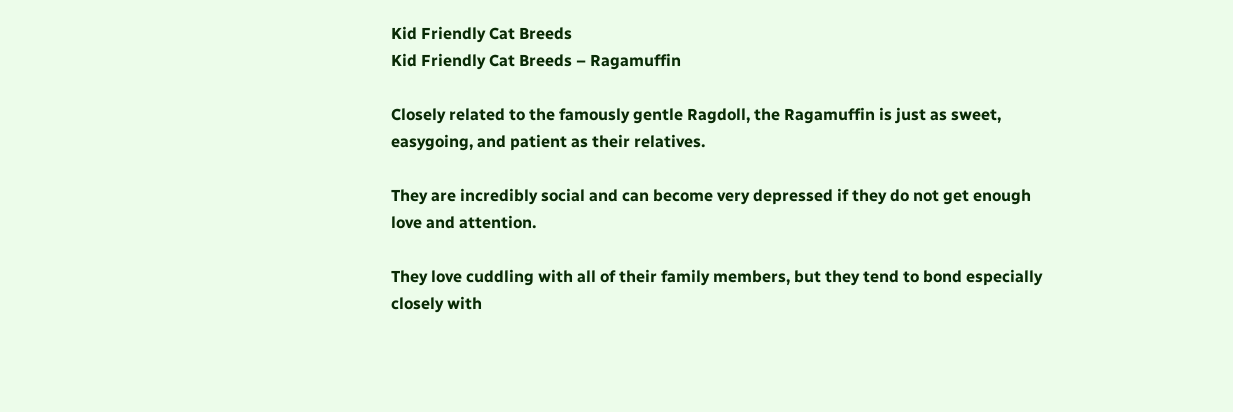Kid Friendly Cat Breeds
Kid Friendly Cat Breeds – Ragamuffin

Closely related to the famously gentle Ragdoll, the Ragamuffin is just as sweet, easygoing, and patient as their relatives.

They are incredibly social and can become very depressed if they do not get enough love and attention.

They love cuddling with all of their family members, but they tend to bond especially closely with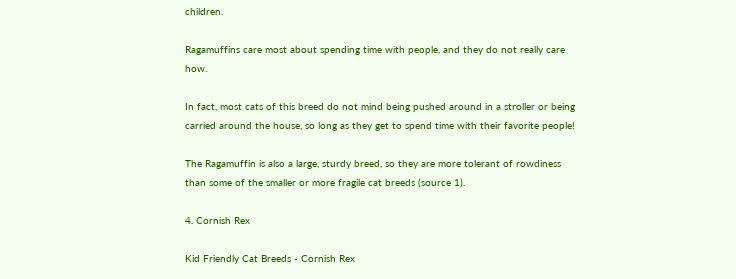children.

Ragamuffins care most about spending time with people, and they do not really care how.

In fact, most cats of this breed do not mind being pushed around in a stroller or being carried around the house, so long as they get to spend time with their favorite people!

The Ragamuffin is also a large, sturdy breed, so they are more tolerant of rowdiness than some of the smaller or more fragile cat breeds (source 1).

4. Cornish Rex

Kid Friendly Cat Breeds - Cornish Rex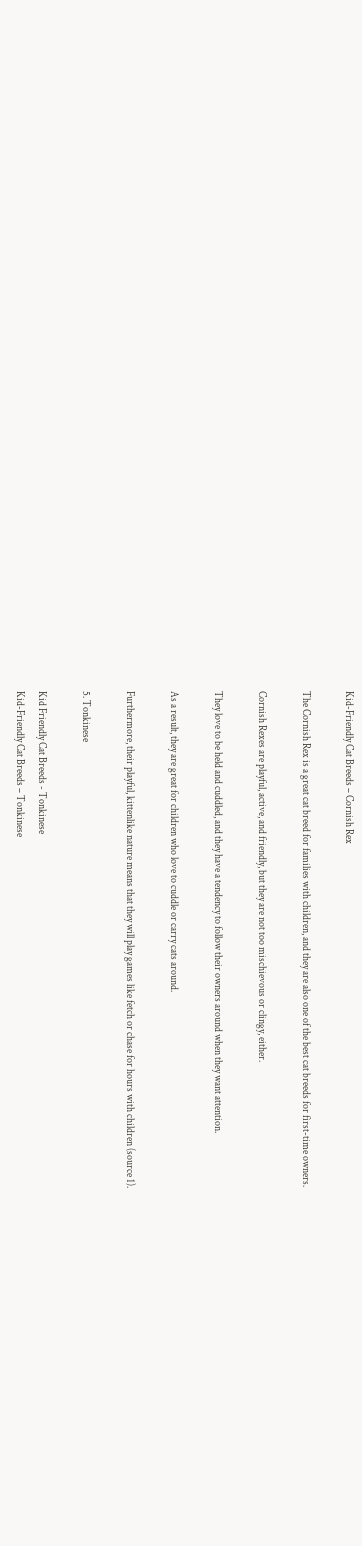Kid-Friendly Cat Breeds – Cornish Rex

The Cornish Rex is a great cat breed for families with children, and they are also one of the best cat breeds for first-time owners.

Cornish Rexes are playful, active, and friendly, but they are not too mischievous or clingy, either.

They love to be held and cuddled, and they have a tendency to follow their owners around when they want attention.

As a result, they are great for children who love to cuddle or carry cats around.

Furthermore, their playful, kittenlike nature means that they will play games like fetch or chase for hours with children (source 1).

5. Tonkinese

Kid Friendly Cat Breeds - Tonkinese
Kid-Friendly Cat Breeds – Tonkinese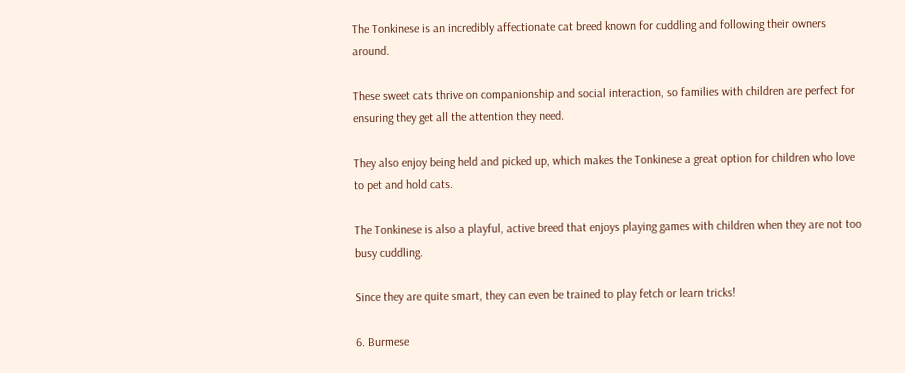The Tonkinese is an incredibly affectionate cat breed known for cuddling and following their owners around.

These sweet cats thrive on companionship and social interaction, so families with children are perfect for ensuring they get all the attention they need.

They also enjoy being held and picked up, which makes the Tonkinese a great option for children who love to pet and hold cats.

The Tonkinese is also a playful, active breed that enjoys playing games with children when they are not too busy cuddling.

Since they are quite smart, they can even be trained to play fetch or learn tricks!

6. Burmese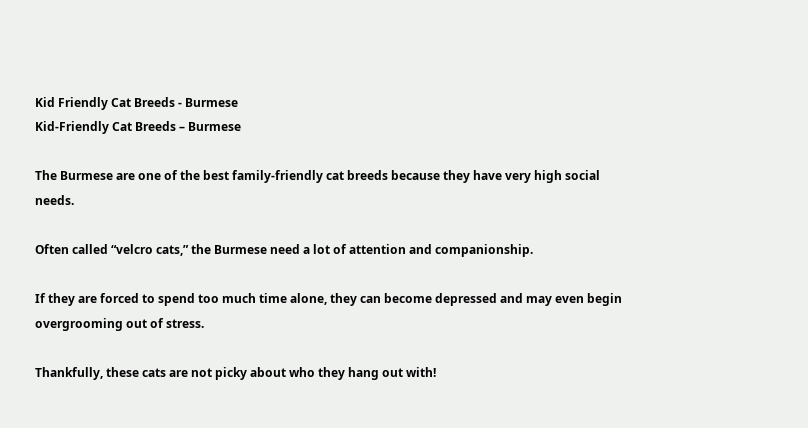Kid Friendly Cat Breeds - Burmese
Kid-Friendly Cat Breeds – Burmese

The Burmese are one of the best family-friendly cat breeds because they have very high social needs.

Often called “velcro cats,” the Burmese need a lot of attention and companionship.

If they are forced to spend too much time alone, they can become depressed and may even begin overgrooming out of stress.

Thankfully, these cats are not picky about who they hang out with!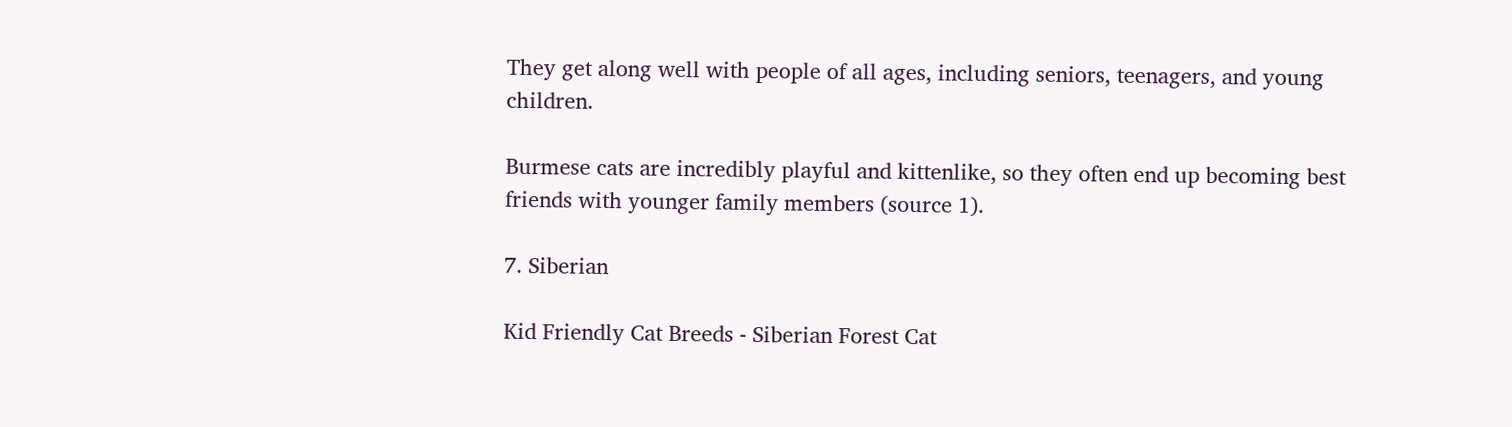They get along well with people of all ages, including seniors, teenagers, and young children.

Burmese cats are incredibly playful and kittenlike, so they often end up becoming best friends with younger family members (source 1).

7. Siberian

Kid Friendly Cat Breeds - Siberian Forest Cat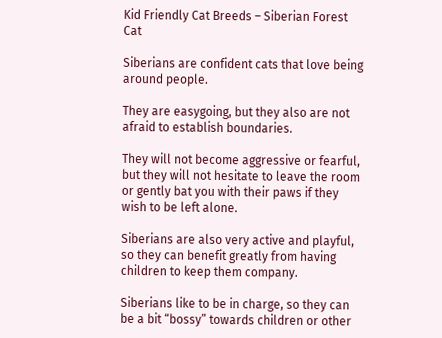Kid Friendly Cat Breeds – Siberian Forest Cat

Siberians are confident cats that love being around people.

They are easygoing, but they also are not afraid to establish boundaries.

They will not become aggressive or fearful, but they will not hesitate to leave the room or gently bat you with their paws if they wish to be left alone.

Siberians are also very active and playful, so they can benefit greatly from having children to keep them company.

Siberians like to be in charge, so they can be a bit “bossy” towards children or other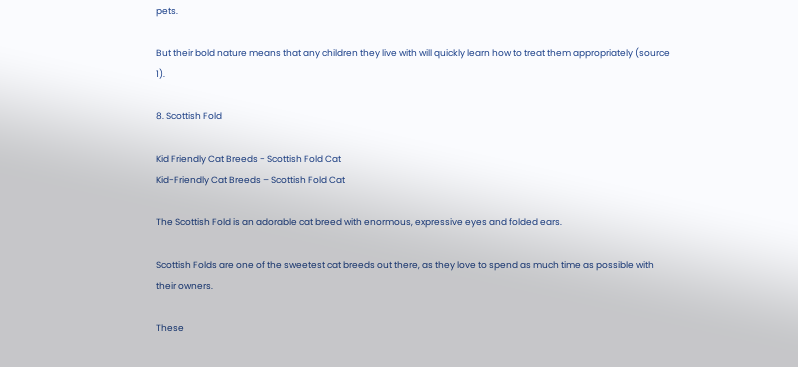pets.

But their bold nature means that any children they live with will quickly learn how to treat them appropriately (source 1).

8. Scottish Fold

Kid Friendly Cat Breeds - Scottish Fold Cat
Kid-Friendly Cat Breeds – Scottish Fold Cat

The Scottish Fold is an adorable cat breed with enormous, expressive eyes and folded ears.

Scottish Folds are one of the sweetest cat breeds out there, as they love to spend as much time as possible with their owners.

These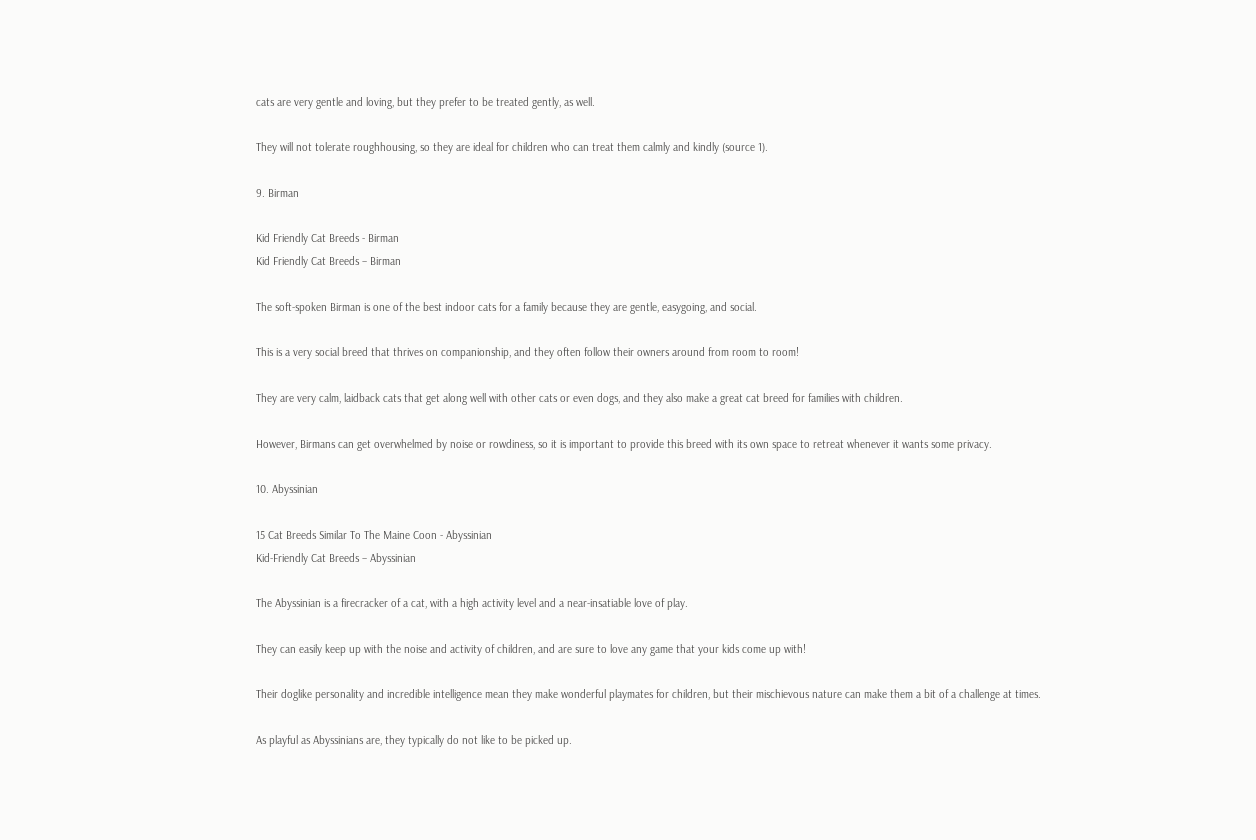cats are very gentle and loving, but they prefer to be treated gently, as well.

They will not tolerate roughhousing, so they are ideal for children who can treat them calmly and kindly (source 1).

9. Birman

Kid Friendly Cat Breeds - Birman
Kid Friendly Cat Breeds – Birman

The soft-spoken Birman is one of the best indoor cats for a family because they are gentle, easygoing, and social.

This is a very social breed that thrives on companionship, and they often follow their owners around from room to room!

They are very calm, laidback cats that get along well with other cats or even dogs, and they also make a great cat breed for families with children.

However, Birmans can get overwhelmed by noise or rowdiness, so it is important to provide this breed with its own space to retreat whenever it wants some privacy.

10. Abyssinian

15 Cat Breeds Similar To The Maine Coon - Abyssinian
Kid-Friendly Cat Breeds – Abyssinian

The Abyssinian is a firecracker of a cat, with a high activity level and a near-insatiable love of play.

They can easily keep up with the noise and activity of children, and are sure to love any game that your kids come up with!

Their doglike personality and incredible intelligence mean they make wonderful playmates for children, but their mischievous nature can make them a bit of a challenge at times.

As playful as Abyssinians are, they typically do not like to be picked up.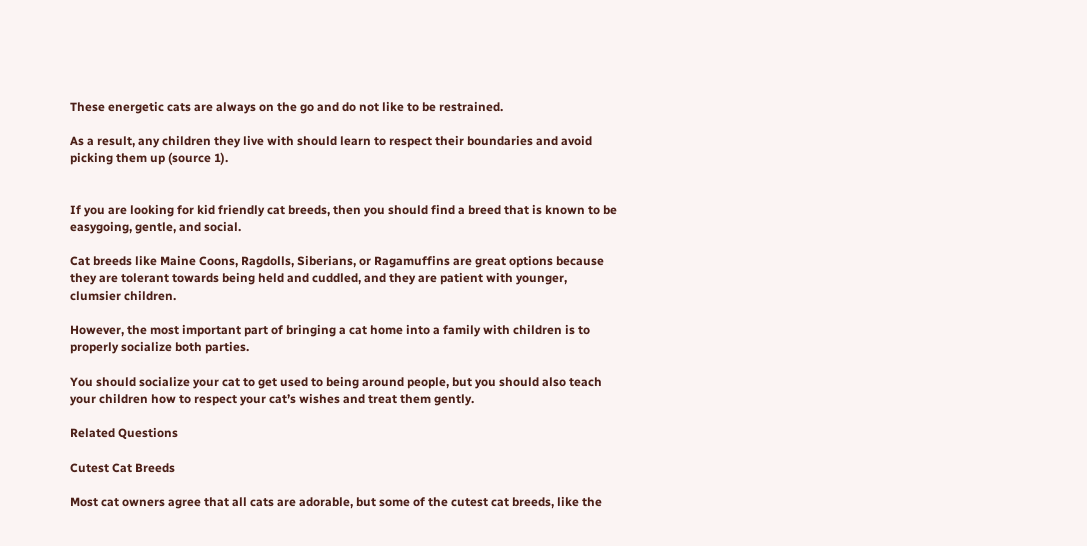These energetic cats are always on the go and do not like to be restrained.

As a result, any children they live with should learn to respect their boundaries and avoid picking them up (source 1).


If you are looking for kid friendly cat breeds, then you should find a breed that is known to be easygoing, gentle, and social.

Cat breeds like Maine Coons, Ragdolls, Siberians, or Ragamuffins are great options because they are tolerant towards being held and cuddled, and they are patient with younger, clumsier children.

However, the most important part of bringing a cat home into a family with children is to properly socialize both parties.

You should socialize your cat to get used to being around people, but you should also teach your children how to respect your cat’s wishes and treat them gently.

Related Questions

Cutest Cat Breeds

Most cat owners agree that all cats are adorable, but some of the cutest cat breeds, like the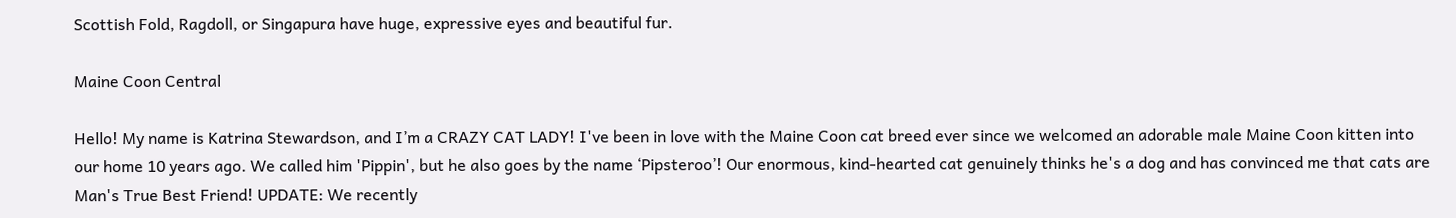Scottish Fold, Ragdoll, or Singapura have huge, expressive eyes and beautiful fur.

Maine Coon Central

Hello! My name is Katrina Stewardson, and I’m a CRAZY CAT LADY! I've been in love with the Maine Coon cat breed ever since we welcomed an adorable male Maine Coon kitten into our home 10 years ago. We called him 'Pippin', but he also goes by the name ‘Pipsteroo’! Our enormous, kind-hearted cat genuinely thinks he's a dog and has convinced me that cats are Man's True Best Friend! UPDATE: We recently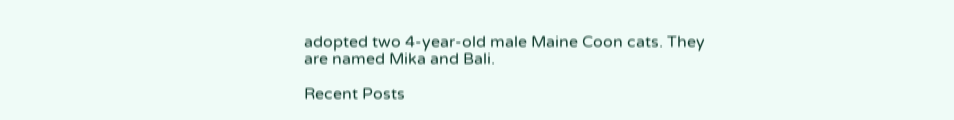adopted two 4-year-old male Maine Coon cats. They are named Mika and Bali.

Recent Posts